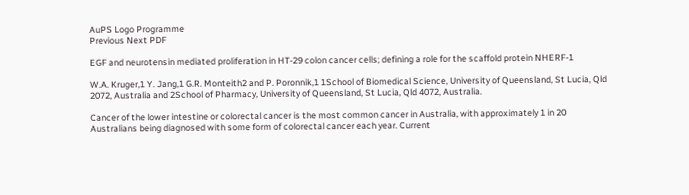AuPS Logo Programme
Previous Next PDF

EGF and neurotensin mediated proliferation in HT-29 colon cancer cells; defining a role for the scaffold protein NHERF-1

W.A. Kruger,1 Y. Jang,1 G.R. Monteith2 and P. Poronnik,1 1School of Biomedical Science, University of Queensland, St Lucia, Qld 2072, Australia and 2School of Pharmacy, University of Queensland, St Lucia, Qld 4072, Australia.

Cancer of the lower intestine or colorectal cancer is the most common cancer in Australia, with approximately 1 in 20 Australians being diagnosed with some form of colorectal cancer each year. Current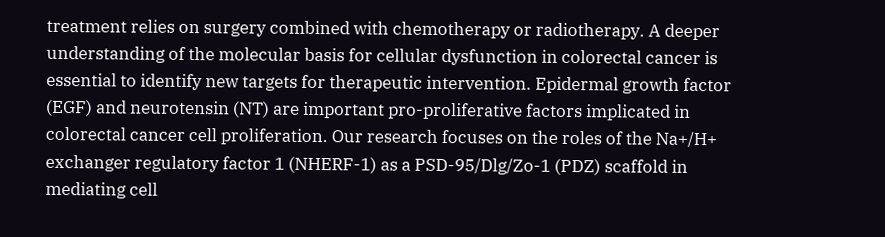treatment relies on surgery combined with chemotherapy or radiotherapy. A deeper understanding of the molecular basis for cellular dysfunction in colorectal cancer is essential to identify new targets for therapeutic intervention. Epidermal growth factor (EGF) and neurotensin (NT) are important pro-proliferative factors implicated in colorectal cancer cell proliferation. Our research focuses on the roles of the Na+/H+ exchanger regulatory factor 1 (NHERF-1) as a PSD-95/Dlg/Zo-1 (PDZ) scaffold in mediating cell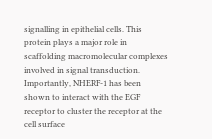signalling in epithelial cells. This protein plays a major role in scaffolding macromolecular complexes involved in signal transduction. Importantly, NHERF-1 has been shown to interact with the EGF receptor to cluster the receptor at the cell surface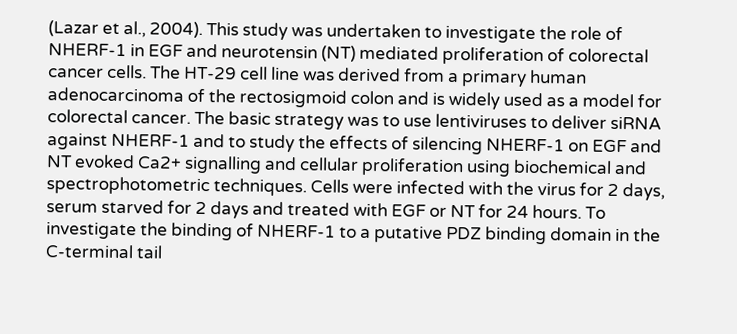(Lazar et al., 2004). This study was undertaken to investigate the role of NHERF-1 in EGF and neurotensin (NT) mediated proliferation of colorectal cancer cells. The HT-29 cell line was derived from a primary human adenocarcinoma of the rectosigmoid colon and is widely used as a model for colorectal cancer. The basic strategy was to use lentiviruses to deliver siRNA against NHERF-1 and to study the effects of silencing NHERF-1 on EGF and NT evoked Ca2+ signalling and cellular proliferation using biochemical and spectrophotometric techniques. Cells were infected with the virus for 2 days, serum starved for 2 days and treated with EGF or NT for 24 hours. To investigate the binding of NHERF-1 to a putative PDZ binding domain in the C-terminal tail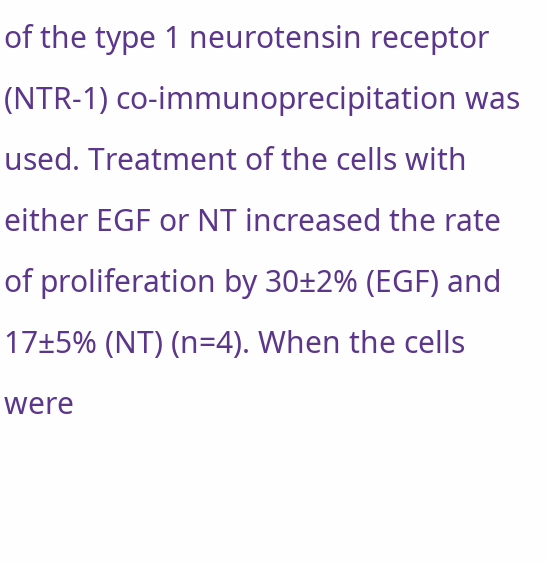of the type 1 neurotensin receptor (NTR-1) co-immunoprecipitation was used. Treatment of the cells with either EGF or NT increased the rate of proliferation by 30±2% (EGF) and 17±5% (NT) (n=4). When the cells were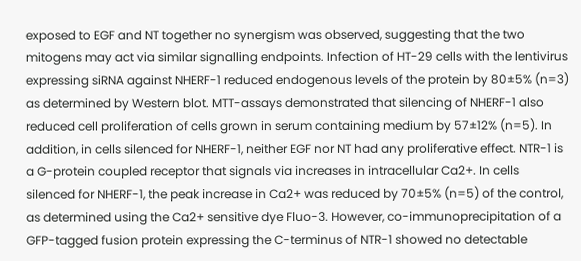exposed to EGF and NT together no synergism was observed, suggesting that the two mitogens may act via similar signalling endpoints. Infection of HT-29 cells with the lentivirus expressing siRNA against NHERF-1 reduced endogenous levels of the protein by 80±5% (n=3) as determined by Western blot. MTT-assays demonstrated that silencing of NHERF-1 also reduced cell proliferation of cells grown in serum containing medium by 57±12% (n=5). In addition, in cells silenced for NHERF-1, neither EGF nor NT had any proliferative effect. NTR-1 is a G-protein coupled receptor that signals via increases in intracellular Ca2+. In cells silenced for NHERF-1, the peak increase in Ca2+ was reduced by 70±5% (n=5) of the control, as determined using the Ca2+ sensitive dye Fluo-3. However, co-immunoprecipitation of a GFP-tagged fusion protein expressing the C-terminus of NTR-1 showed no detectable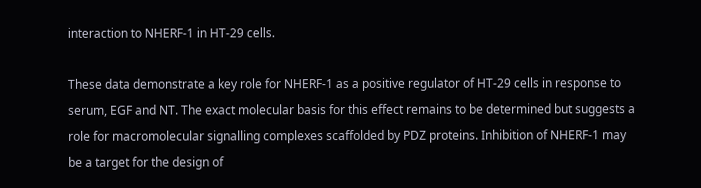interaction to NHERF-1 in HT-29 cells.

These data demonstrate a key role for NHERF-1 as a positive regulator of HT-29 cells in response to serum, EGF and NT. The exact molecular basis for this effect remains to be determined but suggests a role for macromolecular signalling complexes scaffolded by PDZ proteins. Inhibition of NHERF-1 may be a target for the design of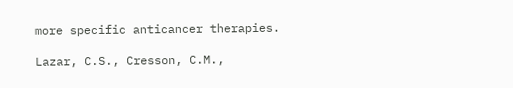more specific anticancer therapies.

Lazar, C.S., Cresson, C.M.,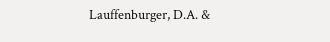Lauffenburger, D.A. &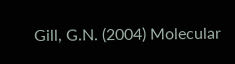Gill, G.N. (2004) Molecular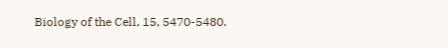Biology of the Cell, 15, 5470-5480.